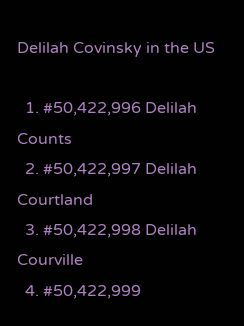Delilah Covinsky in the US

  1. #50,422,996 Delilah Counts
  2. #50,422,997 Delilah Courtland
  3. #50,422,998 Delilah Courville
  4. #50,422,999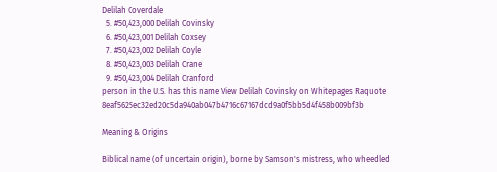Delilah Coverdale
  5. #50,423,000 Delilah Covinsky
  6. #50,423,001 Delilah Coxsey
  7. #50,423,002 Delilah Coyle
  8. #50,423,003 Delilah Crane
  9. #50,423,004 Delilah Cranford
person in the U.S. has this name View Delilah Covinsky on Whitepages Raquote 8eaf5625ec32ed20c5da940ab047b4716c67167dcd9a0f5bb5d4f458b009bf3b

Meaning & Origins

Biblical name (of uncertain origin), borne by Samson's mistress, who wheedled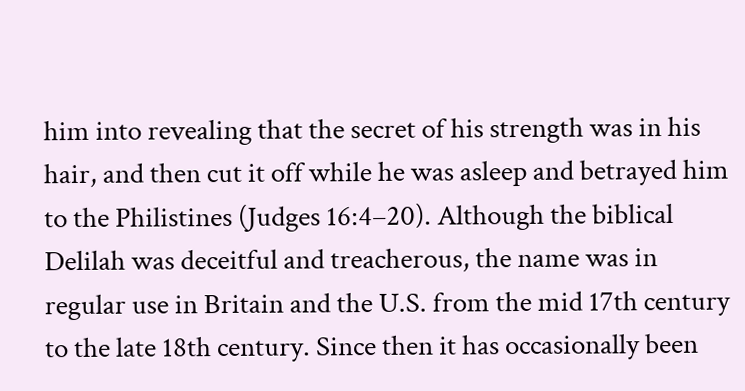him into revealing that the secret of his strength was in his hair, and then cut it off while he was asleep and betrayed him to the Philistines (Judges 16:4–20). Although the biblical Delilah was deceitful and treacherous, the name was in regular use in Britain and the U.S. from the mid 17th century to the late 18th century. Since then it has occasionally been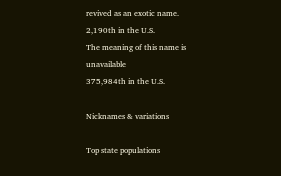revived as an exotic name.
2,190th in the U.S.
The meaning of this name is unavailable
375,984th in the U.S.

Nicknames & variations

Top state populations